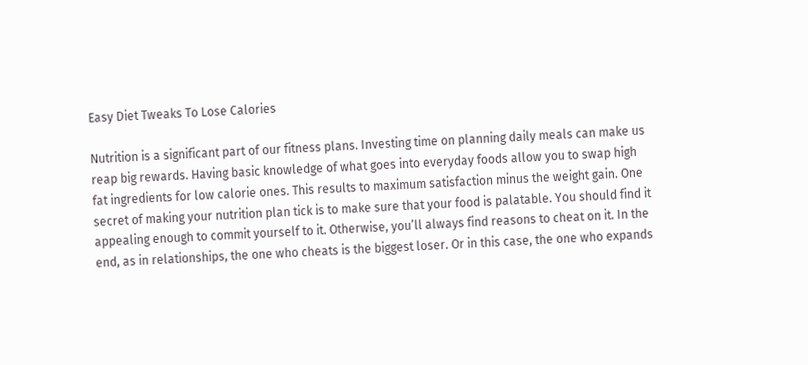Easy Diet Tweaks To Lose Calories

Nutrition is a significant part of our fitness plans. Investing time on planning daily meals can make us reap big rewards. Having basic knowledge of what goes into everyday foods allow you to swap high fat ingredients for low calorie ones. This results to maximum satisfaction minus the weight gain. One secret of making your nutrition plan tick is to make sure that your food is palatable. You should find it appealing enough to commit yourself to it. Otherwise, you’ll always find reasons to cheat on it. In the end, as in relationships, the one who cheats is the biggest loser. Or in this case, the one who expands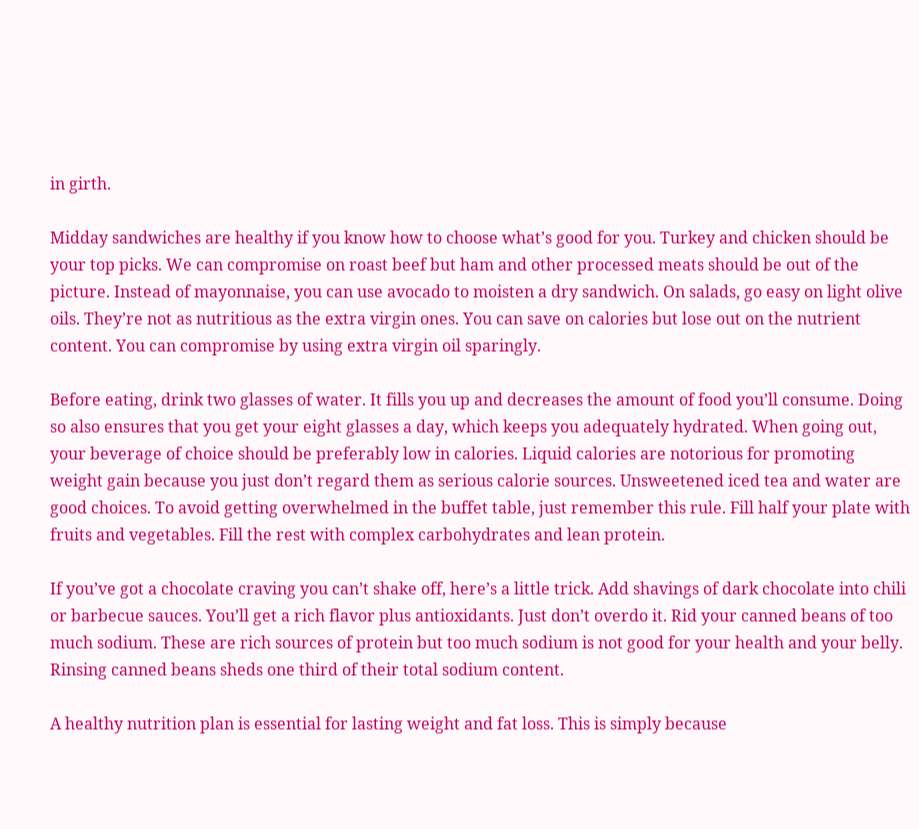in girth.

Midday sandwiches are healthy if you know how to choose what’s good for you. Turkey and chicken should be your top picks. We can compromise on roast beef but ham and other processed meats should be out of the picture. Instead of mayonnaise, you can use avocado to moisten a dry sandwich. On salads, go easy on light olive oils. They’re not as nutritious as the extra virgin ones. You can save on calories but lose out on the nutrient content. You can compromise by using extra virgin oil sparingly.

Before eating, drink two glasses of water. It fills you up and decreases the amount of food you’ll consume. Doing so also ensures that you get your eight glasses a day, which keeps you adequately hydrated. When going out, your beverage of choice should be preferably low in calories. Liquid calories are notorious for promoting weight gain because you just don’t regard them as serious calorie sources. Unsweetened iced tea and water are good choices. To avoid getting overwhelmed in the buffet table, just remember this rule. Fill half your plate with fruits and vegetables. Fill the rest with complex carbohydrates and lean protein.

If you’ve got a chocolate craving you can’t shake off, here’s a little trick. Add shavings of dark chocolate into chili or barbecue sauces. You’ll get a rich flavor plus antioxidants. Just don’t overdo it. Rid your canned beans of too much sodium. These are rich sources of protein but too much sodium is not good for your health and your belly. Rinsing canned beans sheds one third of their total sodium content.

A healthy nutrition plan is essential for lasting weight and fat loss. This is simply because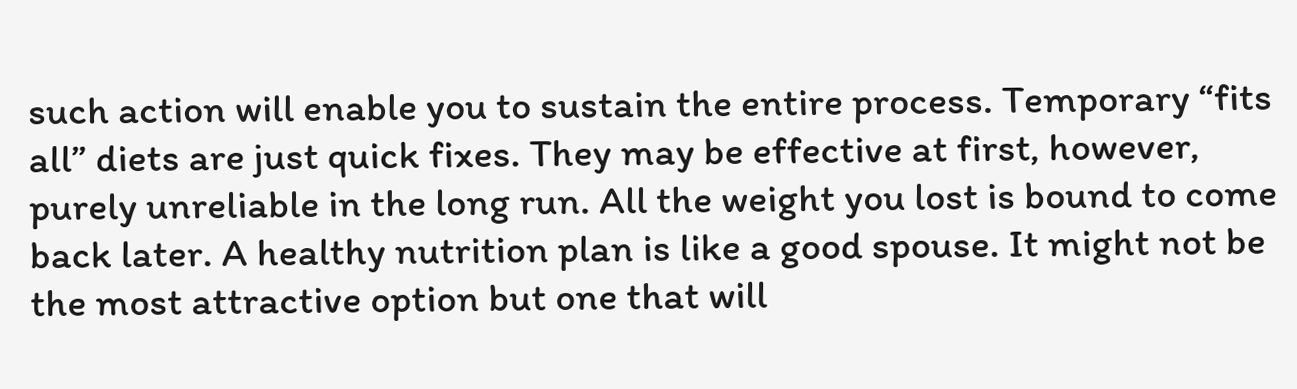such action will enable you to sustain the entire process. Temporary “fits all” diets are just quick fixes. They may be effective at first, however, purely unreliable in the long run. All the weight you lost is bound to come back later. A healthy nutrition plan is like a good spouse. It might not be the most attractive option but one that will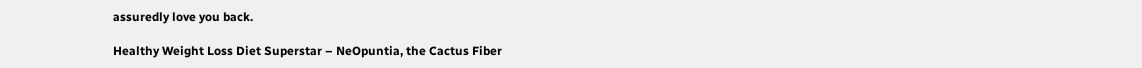assuredly love you back.

Healthy Weight Loss Diet Superstar – NeOpuntia, the Cactus Fiber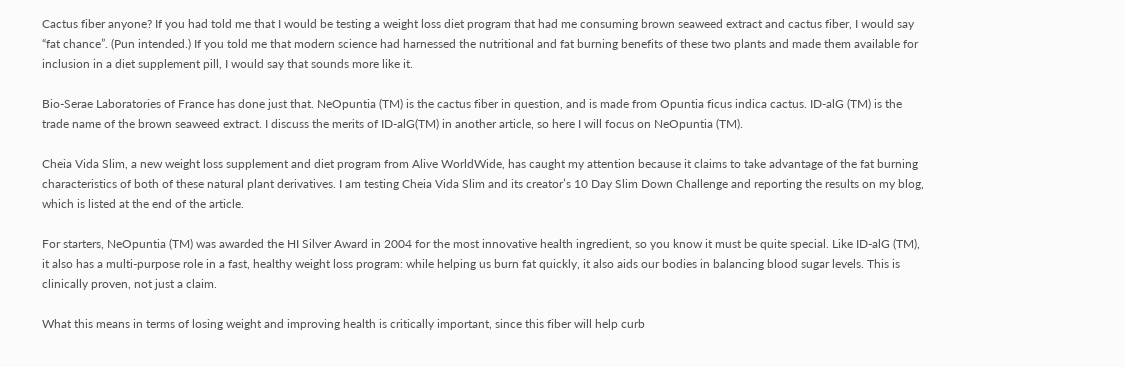Cactus fiber anyone? If you had told me that I would be testing a weight loss diet program that had me consuming brown seaweed extract and cactus fiber, I would say “fat chance”. (Pun intended.) If you told me that modern science had harnessed the nutritional and fat burning benefits of these two plants and made them available for inclusion in a diet supplement pill, I would say that sounds more like it.

Bio-Serae Laboratories of France has done just that. NeOpuntia (TM) is the cactus fiber in question, and is made from Opuntia ficus indica cactus. ID-alG (TM) is the trade name of the brown seaweed extract. I discuss the merits of ID-alG(TM) in another article, so here I will focus on NeOpuntia (TM).

Cheia Vida Slim, a new weight loss supplement and diet program from Alive WorldWide, has caught my attention because it claims to take advantage of the fat burning characteristics of both of these natural plant derivatives. I am testing Cheia Vida Slim and its creator’s 10 Day Slim Down Challenge and reporting the results on my blog, which is listed at the end of the article.

For starters, NeOpuntia (TM) was awarded the HI Silver Award in 2004 for the most innovative health ingredient, so you know it must be quite special. Like ID-alG (TM), it also has a multi-purpose role in a fast, healthy weight loss program: while helping us burn fat quickly, it also aids our bodies in balancing blood sugar levels. This is clinically proven, not just a claim.

What this means in terms of losing weight and improving health is critically important, since this fiber will help curb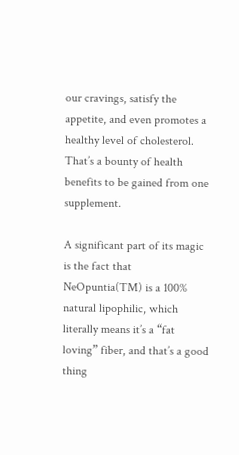our cravings, satisfy the appetite, and even promotes a healthy level of cholesterol. That’s a bounty of health benefits to be gained from one supplement.

A significant part of its magic is the fact that NeOpuntia(TM) is a 100% natural lipophilic, which literally means it’s a “fat loving” fiber, and that’s a good thing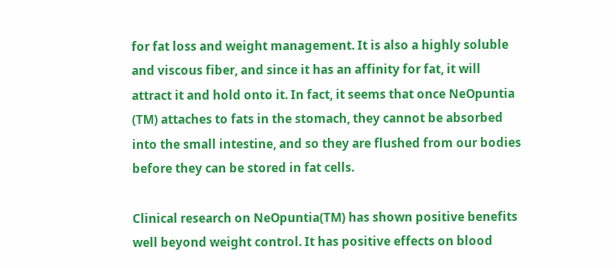for fat loss and weight management. It is also a highly soluble and viscous fiber, and since it has an affinity for fat, it will attract it and hold onto it. In fact, it seems that once NeOpuntia (TM) attaches to fats in the stomach, they cannot be absorbed into the small intestine, and so they are flushed from our bodies before they can be stored in fat cells.

Clinical research on NeOpuntia(TM) has shown positive benefits well beyond weight control. It has positive effects on blood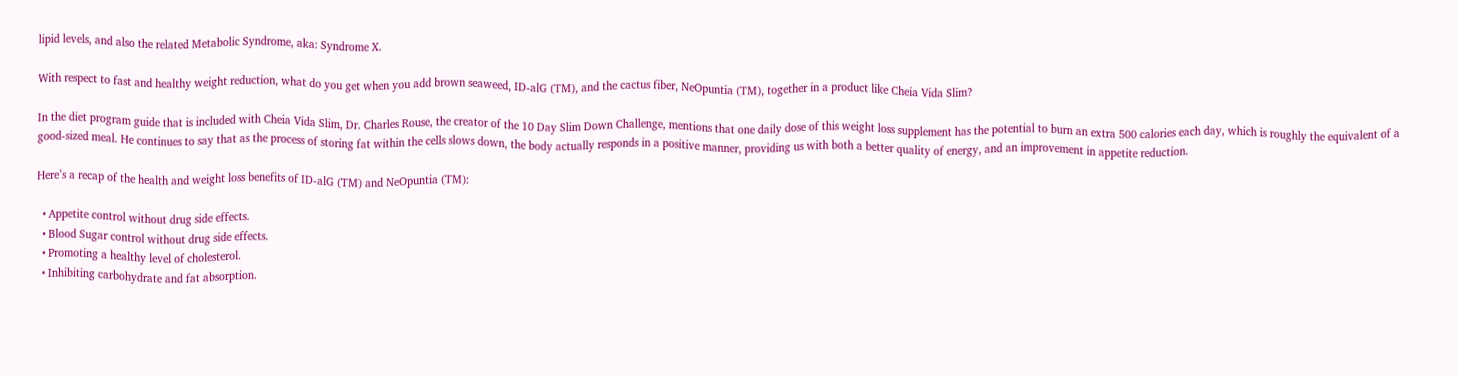lipid levels, and also the related Metabolic Syndrome, aka: Syndrome X.

With respect to fast and healthy weight reduction, what do you get when you add brown seaweed, ID-alG (TM), and the cactus fiber, NeOpuntia (TM), together in a product like Cheia Vida Slim?

In the diet program guide that is included with Cheia Vida Slim, Dr. Charles Rouse, the creator of the 10 Day Slim Down Challenge, mentions that one daily dose of this weight loss supplement has the potential to burn an extra 500 calories each day, which is roughly the equivalent of a good-sized meal. He continues to say that as the process of storing fat within the cells slows down, the body actually responds in a positive manner, providing us with both a better quality of energy, and an improvement in appetite reduction.

Here’s a recap of the health and weight loss benefits of ID-alG (TM) and NeOpuntia (TM):

  • Appetite control without drug side effects.
  • Blood Sugar control without drug side effects.
  • Promoting a healthy level of cholesterol.
  • Inhibiting carbohydrate and fat absorption.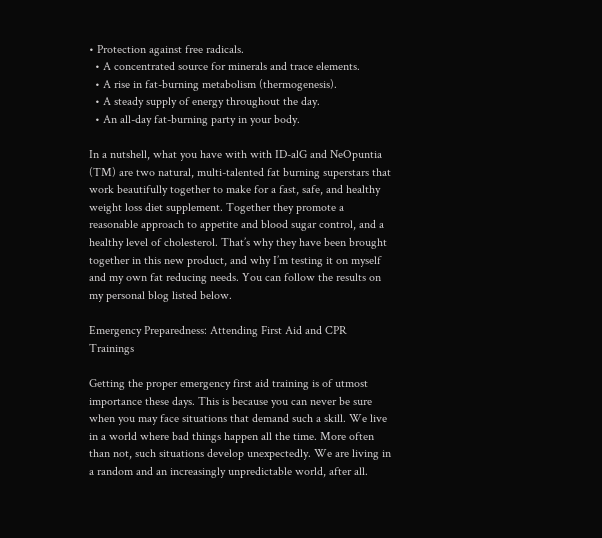• Protection against free radicals.
  • A concentrated source for minerals and trace elements.
  • A rise in fat-burning metabolism (thermogenesis).
  • A steady supply of energy throughout the day.
  • An all-day fat-burning party in your body.

In a nutshell, what you have with with ID-alG and NeOpuntia (TM) are two natural, multi-talented fat burning superstars that work beautifully together to make for a fast, safe, and healthy weight loss diet supplement. Together they promote a reasonable approach to appetite and blood sugar control, and a healthy level of cholesterol. That’s why they have been brought together in this new product, and why I’m testing it on myself and my own fat reducing needs. You can follow the results on my personal blog listed below.

Emergency Preparedness: Attending First Aid and CPR Trainings

Getting the proper emergency first aid training is of utmost importance these days. This is because you can never be sure when you may face situations that demand such a skill. We live in a world where bad things happen all the time. More often than not, such situations develop unexpectedly. We are living in a random and an increasingly unpredictable world, after all.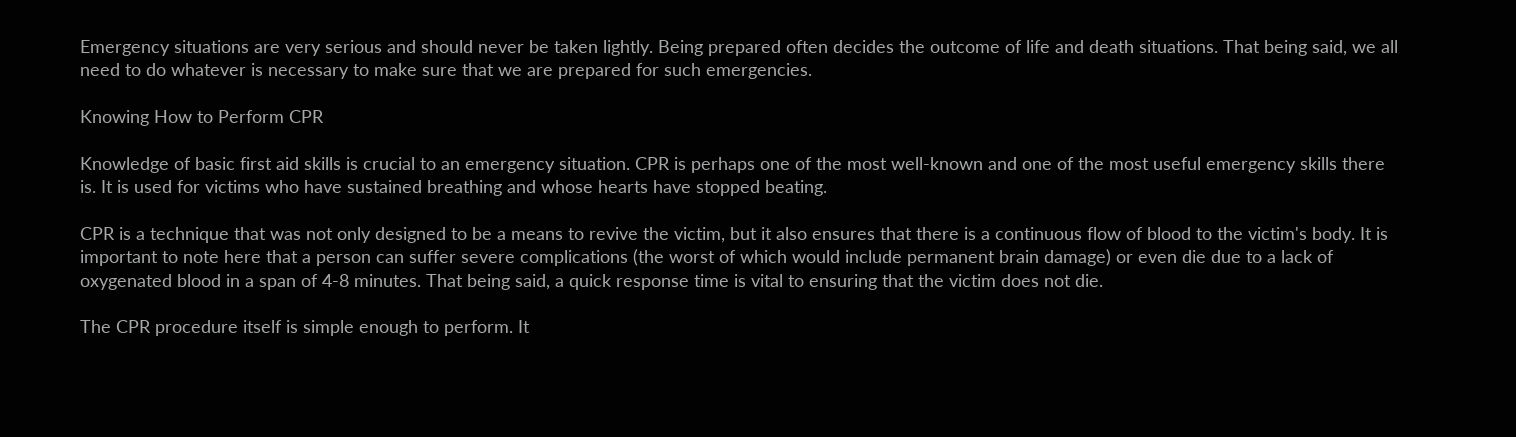Emergency situations are very serious and should never be taken lightly. Being prepared often decides the outcome of life and death situations. That being said, we all need to do whatever is necessary to make sure that we are prepared for such emergencies.

Knowing How to Perform CPR

Knowledge of basic first aid skills is crucial to an emergency situation. CPR is perhaps one of the most well-known and one of the most useful emergency skills there is. It is used for victims who have sustained breathing and whose hearts have stopped beating.

CPR is a technique that was not only designed to be a means to revive the victim, but it also ensures that there is a continuous flow of blood to the victim's body. It is important to note here that a person can suffer severe complications (the worst of which would include permanent brain damage) or even die due to a lack of oxygenated blood in a span of 4-8 minutes. That being said, a quick response time is vital to ensuring that the victim does not die.

The CPR procedure itself is simple enough to perform. It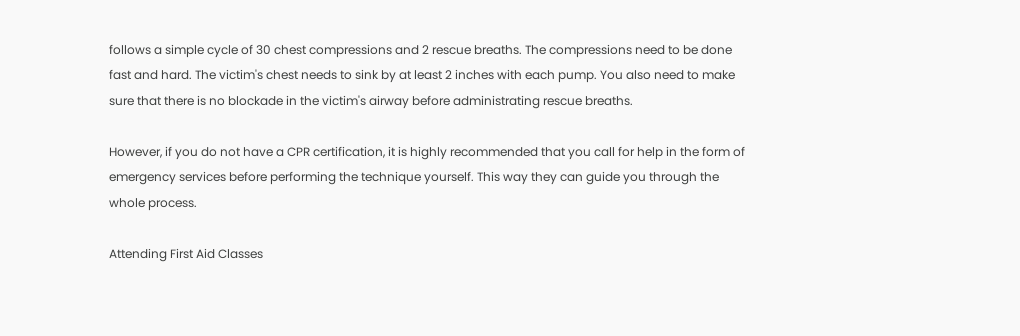follows a simple cycle of 30 chest compressions and 2 rescue breaths. The compressions need to be done fast and hard. The victim's chest needs to sink by at least 2 inches with each pump. You also need to make sure that there is no blockade in the victim's airway before administrating rescue breaths.

However, if you do not have a CPR certification, it is highly recommended that you call for help in the form of emergency services before performing the technique yourself. This way they can guide you through the whole process.

Attending First Aid Classes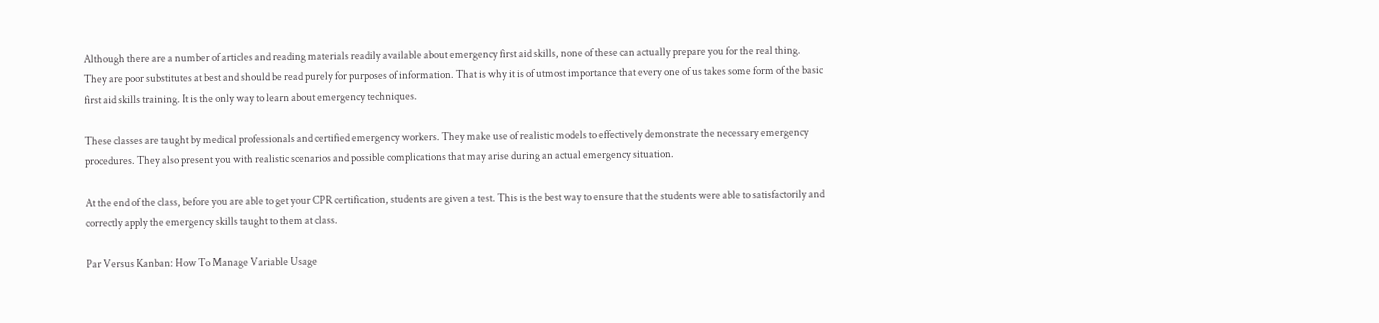Although there are a number of articles and reading materials readily available about emergency first aid skills, none of these can actually prepare you for the real thing. They are poor substitutes at best and should be read purely for purposes of information. That is why it is of utmost importance that every one of us takes some form of the basic first aid skills training. It is the only way to learn about emergency techniques.

These classes are taught by medical professionals and certified emergency workers. They make use of realistic models to effectively demonstrate the necessary emergency procedures. They also present you with realistic scenarios and possible complications that may arise during an actual emergency situation.

At the end of the class, before you are able to get your CPR certification, students are given a test. This is the best way to ensure that the students were able to satisfactorily and correctly apply the emergency skills taught to them at class.

Par Versus Kanban: How To Manage Variable Usage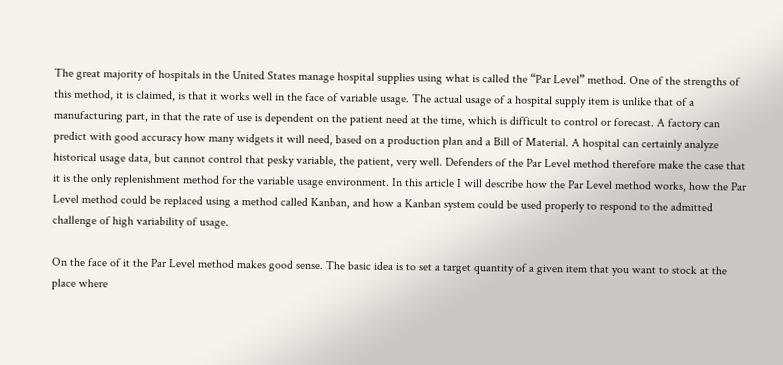The great majority of hospitals in the United States manage hospital supplies using what is called the “Par Level” method. One of the strengths of this method, it is claimed, is that it works well in the face of variable usage. The actual usage of a hospital supply item is unlike that of a manufacturing part, in that the rate of use is dependent on the patient need at the time, which is difficult to control or forecast. A factory can predict with good accuracy how many widgets it will need, based on a production plan and a Bill of Material. A hospital can certainly analyze historical usage data, but cannot control that pesky variable, the patient, very well. Defenders of the Par Level method therefore make the case that it is the only replenishment method for the variable usage environment. In this article I will describe how the Par Level method works, how the Par Level method could be replaced using a method called Kanban, and how a Kanban system could be used properly to respond to the admitted challenge of high variability of usage.

On the face of it the Par Level method makes good sense. The basic idea is to set a target quantity of a given item that you want to stock at the place where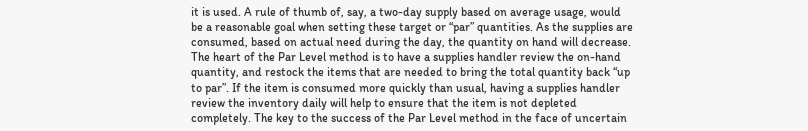it is used. A rule of thumb of, say, a two-day supply based on average usage, would be a reasonable goal when setting these target or “par” quantities. As the supplies are consumed, based on actual need during the day, the quantity on hand will decrease. The heart of the Par Level method is to have a supplies handler review the on-hand quantity, and restock the items that are needed to bring the total quantity back “up to par”. If the item is consumed more quickly than usual, having a supplies handler review the inventory daily will help to ensure that the item is not depleted completely. The key to the success of the Par Level method in the face of uncertain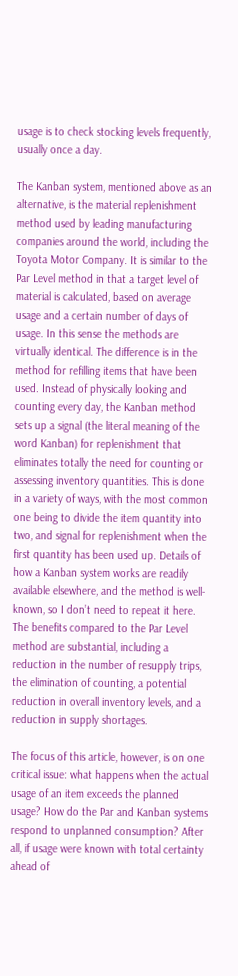usage is to check stocking levels frequently, usually once a day.

The Kanban system, mentioned above as an alternative, is the material replenishment method used by leading manufacturing companies around the world, including the Toyota Motor Company. It is similar to the Par Level method in that a target level of material is calculated, based on average usage and a certain number of days of usage. In this sense the methods are virtually identical. The difference is in the method for refilling items that have been used. Instead of physically looking and counting every day, the Kanban method sets up a signal (the literal meaning of the word Kanban) for replenishment that eliminates totally the need for counting or assessing inventory quantities. This is done in a variety of ways, with the most common one being to divide the item quantity into two, and signal for replenishment when the first quantity has been used up. Details of how a Kanban system works are readily available elsewhere, and the method is well-known, so I don’t need to repeat it here. The benefits compared to the Par Level method are substantial, including a reduction in the number of resupply trips, the elimination of counting, a potential reduction in overall inventory levels, and a reduction in supply shortages.

The focus of this article, however, is on one critical issue: what happens when the actual usage of an item exceeds the planned usage? How do the Par and Kanban systems respond to unplanned consumption? After all, if usage were known with total certainty ahead of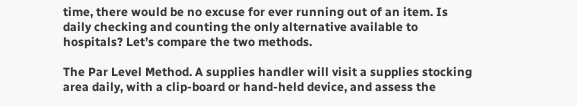time, there would be no excuse for ever running out of an item. Is daily checking and counting the only alternative available to hospitals? Let’s compare the two methods.

The Par Level Method. A supplies handler will visit a supplies stocking area daily, with a clip-board or hand-held device, and assess the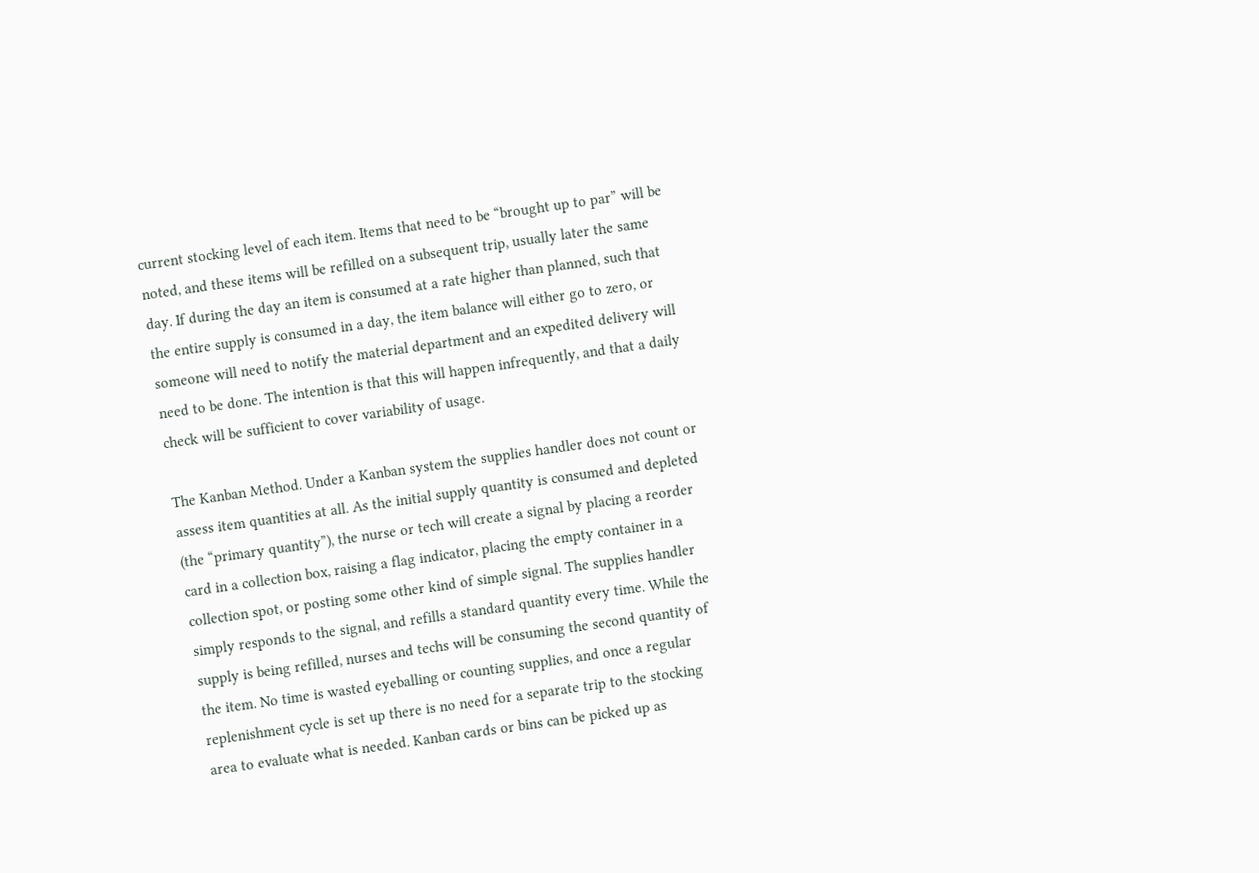current stocking level of each item. Items that need to be “brought up to par” will be noted, and these items will be refilled on a subsequent trip, usually later the same day. If during the day an item is consumed at a rate higher than planned, such that the entire supply is consumed in a day, the item balance will either go to zero, or someone will need to notify the material department and an expedited delivery will need to be done. The intention is that this will happen infrequently, and that a daily check will be sufficient to cover variability of usage.

The Kanban Method. Under a Kanban system the supplies handler does not count or assess item quantities at all. As the initial supply quantity is consumed and depleted (the “primary quantity”), the nurse or tech will create a signal by placing a reorder card in a collection box, raising a flag indicator, placing the empty container in a collection spot, or posting some other kind of simple signal. The supplies handler simply responds to the signal, and refills a standard quantity every time. While the supply is being refilled, nurses and techs will be consuming the second quantity of the item. No time is wasted eyeballing or counting supplies, and once a regular replenishment cycle is set up there is no need for a separate trip to the stocking area to evaluate what is needed. Kanban cards or bins can be picked up as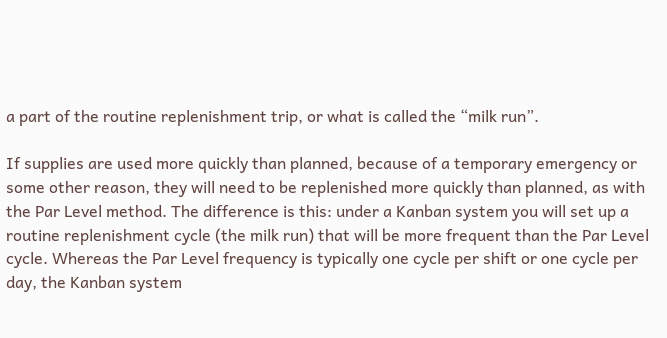a part of the routine replenishment trip, or what is called the “milk run”.

If supplies are used more quickly than planned, because of a temporary emergency or some other reason, they will need to be replenished more quickly than planned, as with the Par Level method. The difference is this: under a Kanban system you will set up a routine replenishment cycle (the milk run) that will be more frequent than the Par Level cycle. Whereas the Par Level frequency is typically one cycle per shift or one cycle per day, the Kanban system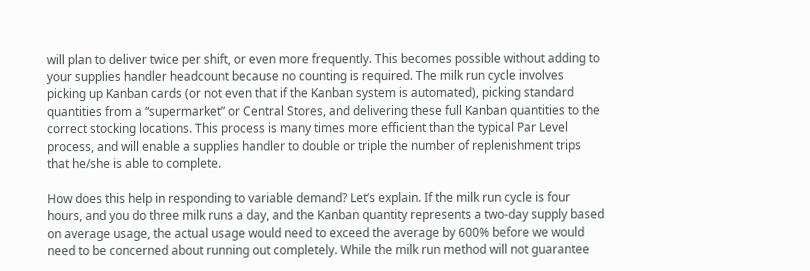will plan to deliver twice per shift, or even more frequently. This becomes possible without adding to your supplies handler headcount because no counting is required. The milk run cycle involves picking up Kanban cards (or not even that if the Kanban system is automated), picking standard quantities from a “supermarket” or Central Stores, and delivering these full Kanban quantities to the correct stocking locations. This process is many times more efficient than the typical Par Level process, and will enable a supplies handler to double or triple the number of replenishment trips that he/she is able to complete.

How does this help in responding to variable demand? Let’s explain. If the milk run cycle is four hours, and you do three milk runs a day, and the Kanban quantity represents a two-day supply based on average usage, the actual usage would need to exceed the average by 600% before we would need to be concerned about running out completely. While the milk run method will not guarantee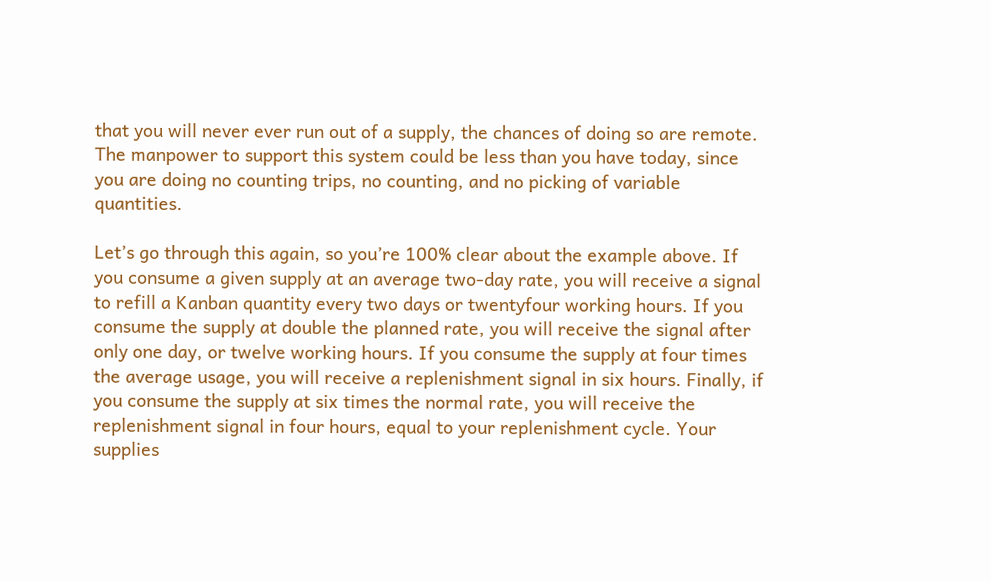that you will never ever run out of a supply, the chances of doing so are remote. The manpower to support this system could be less than you have today, since you are doing no counting trips, no counting, and no picking of variable quantities.

Let’s go through this again, so you’re 100% clear about the example above. If you consume a given supply at an average two-day rate, you will receive a signal to refill a Kanban quantity every two days or twentyfour working hours. If you consume the supply at double the planned rate, you will receive the signal after only one day, or twelve working hours. If you consume the supply at four times the average usage, you will receive a replenishment signal in six hours. Finally, if you consume the supply at six times the normal rate, you will receive the replenishment signal in four hours, equal to your replenishment cycle. Your supplies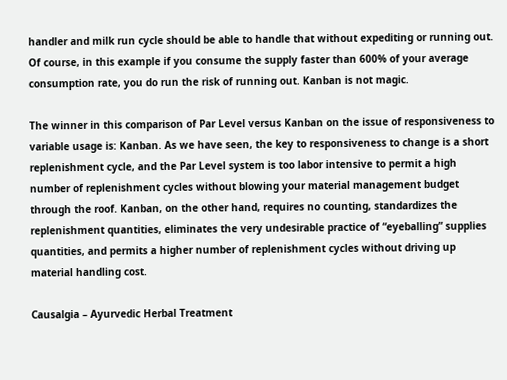handler and milk run cycle should be able to handle that without expediting or running out. Of course, in this example if you consume the supply faster than 600% of your average consumption rate, you do run the risk of running out. Kanban is not magic.

The winner in this comparison of Par Level versus Kanban on the issue of responsiveness to variable usage is: Kanban. As we have seen, the key to responsiveness to change is a short replenishment cycle, and the Par Level system is too labor intensive to permit a high number of replenishment cycles without blowing your material management budget through the roof. Kanban, on the other hand, requires no counting, standardizes the replenishment quantities, eliminates the very undesirable practice of “eyeballing” supplies quantities, and permits a higher number of replenishment cycles without driving up material handling cost.

Causalgia – Ayurvedic Herbal Treatment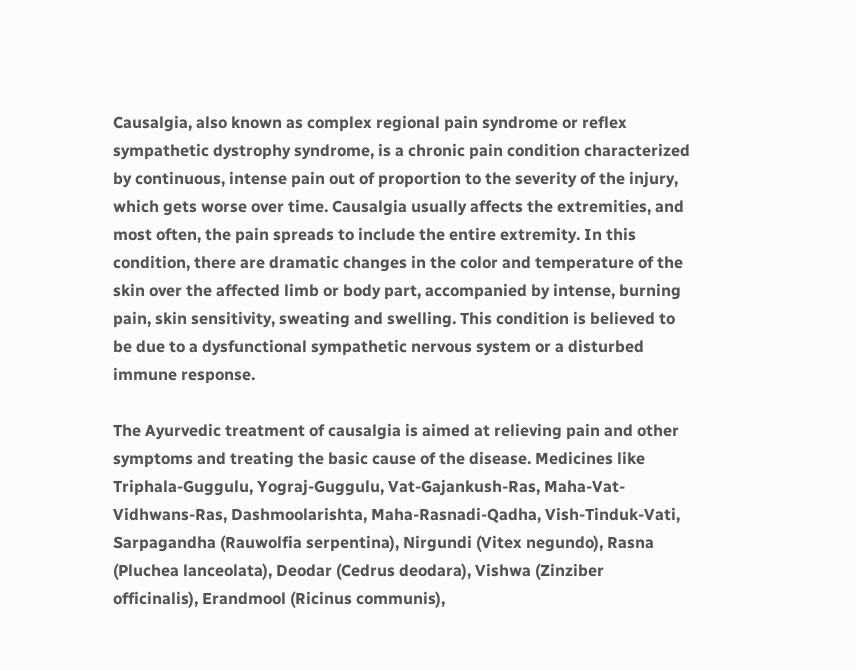Causalgia, also known as complex regional pain syndrome or reflex sympathetic dystrophy syndrome, is a chronic pain condition characterized by continuous, intense pain out of proportion to the severity of the injury, which gets worse over time. Causalgia usually affects the extremities, and most often, the pain spreads to include the entire extremity. In this condition, there are dramatic changes in the color and temperature of the skin over the affected limb or body part, accompanied by intense, burning pain, skin sensitivity, sweating and swelling. This condition is believed to be due to a dysfunctional sympathetic nervous system or a disturbed immune response.

The Ayurvedic treatment of causalgia is aimed at relieving pain and other symptoms and treating the basic cause of the disease. Medicines like Triphala-Guggulu, Yograj-Guggulu, Vat-Gajankush-Ras, Maha-Vat-Vidhwans-Ras, Dashmoolarishta, Maha-Rasnadi-Qadha, Vish-Tinduk-Vati, Sarpagandha (Rauwolfia serpentina), Nirgundi (Vitex negundo), Rasna (Pluchea lanceolata), Deodar (Cedrus deodara), Vishwa (Zinziber officinalis), Erandmool (Ricinus communis),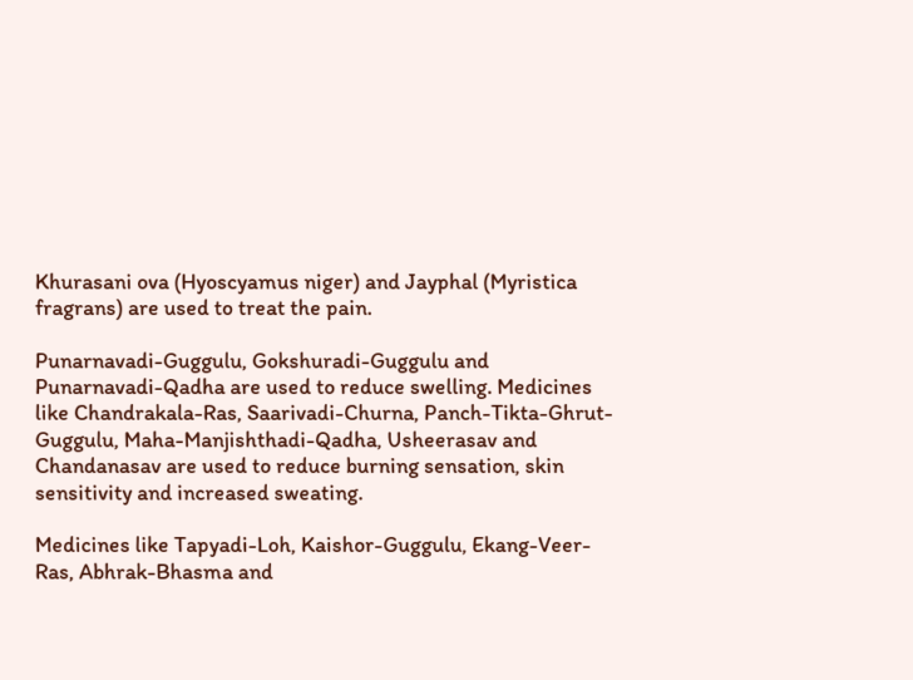Khurasani ova (Hyoscyamus niger) and Jayphal (Myristica fragrans) are used to treat the pain.

Punarnavadi-Guggulu, Gokshuradi-Guggulu and Punarnavadi-Qadha are used to reduce swelling. Medicines like Chandrakala-Ras, Saarivadi-Churna, Panch-Tikta-Ghrut-Guggulu, Maha-Manjishthadi-Qadha, Usheerasav and Chandanasav are used to reduce burning sensation, skin sensitivity and increased sweating.

Medicines like Tapyadi-Loh, Kaishor-Guggulu, Ekang-Veer-Ras, Abhrak-Bhasma and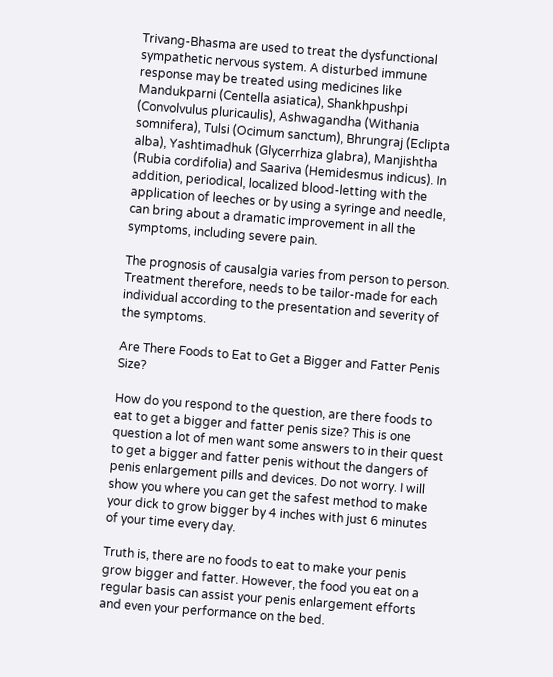Trivang-Bhasma are used to treat the dysfunctional sympathetic nervous system. A disturbed immune response may be treated using medicines like Mandukparni (Centella asiatica), Shankhpushpi (Convolvulus pluricaulis), Ashwagandha (Withania somnifera), Tulsi (Ocimum sanctum), Bhrungraj (Eclipta alba), Yashtimadhuk (Glycerrhiza glabra), Manjishtha (Rubia cordifolia) and Saariva (Hemidesmus indicus). In addition, periodical, localized blood-letting with the application of leeches or by using a syringe and needle, can bring about a dramatic improvement in all the symptoms, including severe pain.

The prognosis of causalgia varies from person to person. Treatment therefore, needs to be tailor-made for each individual according to the presentation and severity of the symptoms.

Are There Foods to Eat to Get a Bigger and Fatter Penis Size?

How do you respond to the question, are there foods to eat to get a bigger and fatter penis size? This is one question a lot of men want some answers to in their quest to get a bigger and fatter penis without the dangers of penis enlargement pills and devices. Do not worry. I will show you where you can get the safest method to make your dick to grow bigger by 4 inches with just 6 minutes of your time every day.

Truth is, there are no foods to eat to make your penis grow bigger and fatter. However, the food you eat on a regular basis can assist your penis enlargement efforts and even your performance on the bed.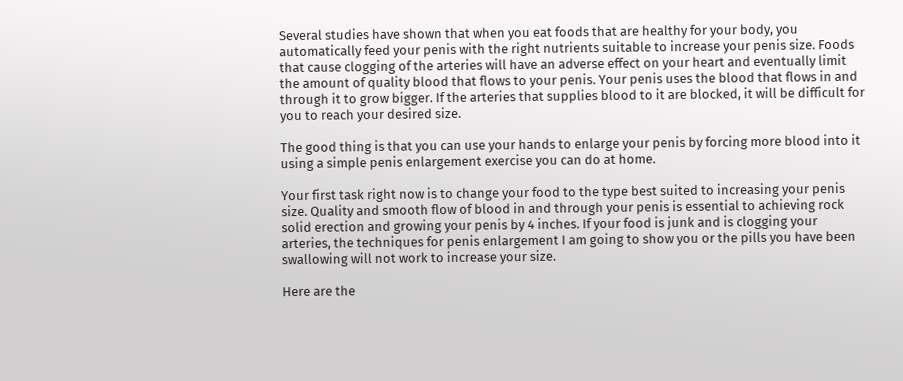Several studies have shown that when you eat foods that are healthy for your body, you automatically feed your penis with the right nutrients suitable to increase your penis size. Foods that cause clogging of the arteries will have an adverse effect on your heart and eventually limit the amount of quality blood that flows to your penis. Your penis uses the blood that flows in and through it to grow bigger. If the arteries that supplies blood to it are blocked, it will be difficult for you to reach your desired size.

The good thing is that you can use your hands to enlarge your penis by forcing more blood into it using a simple penis enlargement exercise you can do at home.

Your first task right now is to change your food to the type best suited to increasing your penis size. Quality and smooth flow of blood in and through your penis is essential to achieving rock solid erection and growing your penis by 4 inches. If your food is junk and is clogging your arteries, the techniques for penis enlargement I am going to show you or the pills you have been swallowing will not work to increase your size.

Here are the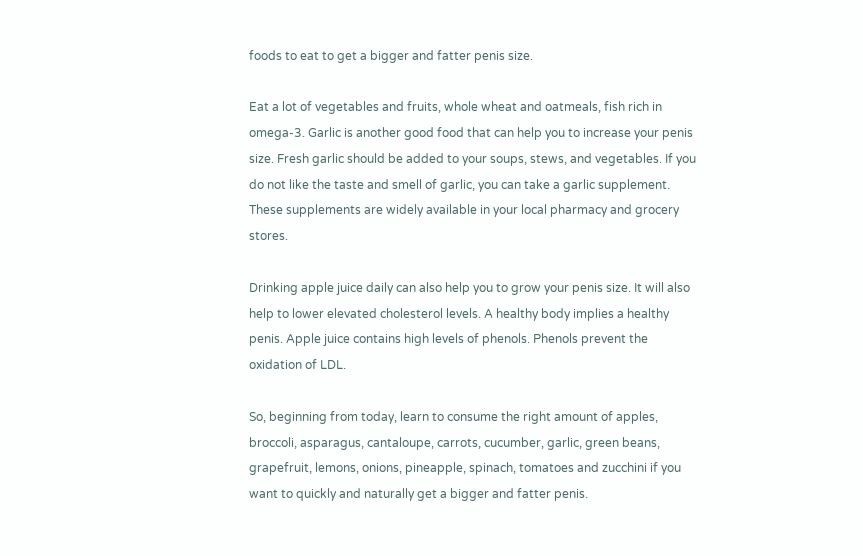foods to eat to get a bigger and fatter penis size.

Eat a lot of vegetables and fruits, whole wheat and oatmeals, fish rich in omega-3. Garlic is another good food that can help you to increase your penis size. Fresh garlic should be added to your soups, stews, and vegetables. If you do not like the taste and smell of garlic, you can take a garlic supplement. These supplements are widely available in your local pharmacy and grocery stores.

Drinking apple juice daily can also help you to grow your penis size. It will also help to lower elevated cholesterol levels. A healthy body implies a healthy penis. Apple juice contains high levels of phenols. Phenols prevent the oxidation of LDL.

So, beginning from today, learn to consume the right amount of apples, broccoli, asparagus, cantaloupe, carrots, cucumber, garlic, green beans, grapefruit, lemons, onions, pineapple, spinach, tomatoes and zucchini if you want to quickly and naturally get a bigger and fatter penis.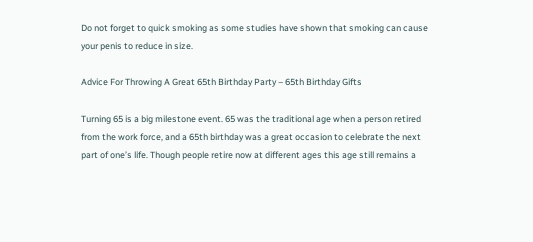Do not forget to quick smoking as some studies have shown that smoking can cause your penis to reduce in size.

Advice For Throwing A Great 65th Birthday Party – 65th Birthday Gifts

Turning 65 is a big milestone event. 65 was the traditional age when a person retired from the work force, and a 65th birthday was a great occasion to celebrate the next part of one’s life. Though people retire now at different ages this age still remains a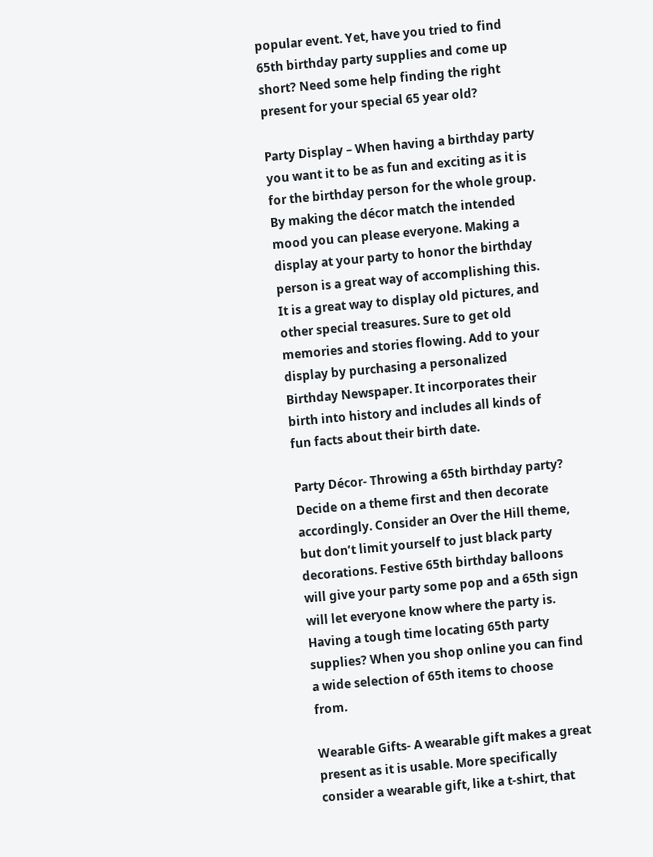popular event. Yet, have you tried to find 65th birthday party supplies and come up short? Need some help finding the right present for your special 65 year old?

Party Display – When having a birthday party you want it to be as fun and exciting as it is for the birthday person for the whole group. By making the décor match the intended mood you can please everyone. Making a display at your party to honor the birthday person is a great way of accomplishing this. It is a great way to display old pictures, and other special treasures. Sure to get old memories and stories flowing. Add to your display by purchasing a personalized Birthday Newspaper. It incorporates their birth into history and includes all kinds of fun facts about their birth date.

Party Décor- Throwing a 65th birthday party? Decide on a theme first and then decorate accordingly. Consider an Over the Hill theme, but don’t limit yourself to just black party decorations. Festive 65th birthday balloons will give your party some pop and a 65th sign will let everyone know where the party is. Having a tough time locating 65th party supplies? When you shop online you can find a wide selection of 65th items to choose from.

Wearable Gifts- A wearable gift makes a great present as it is usable. More specifically consider a wearable gift, like a t-shirt, that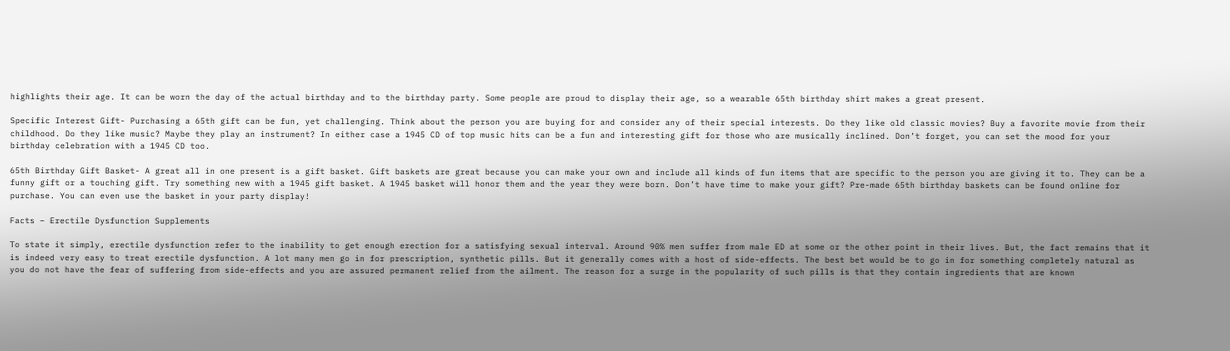highlights their age. It can be worn the day of the actual birthday and to the birthday party. Some people are proud to display their age, so a wearable 65th birthday shirt makes a great present.

Specific Interest Gift- Purchasing a 65th gift can be fun, yet challenging. Think about the person you are buying for and consider any of their special interests. Do they like old classic movies? Buy a favorite movie from their childhood. Do they like music? Maybe they play an instrument? In either case a 1945 CD of top music hits can be a fun and interesting gift for those who are musically inclined. Don’t forget, you can set the mood for your birthday celebration with a 1945 CD too.

65th Birthday Gift Basket- A great all in one present is a gift basket. Gift baskets are great because you can make your own and include all kinds of fun items that are specific to the person you are giving it to. They can be a funny gift or a touching gift. Try something new with a 1945 gift basket. A 1945 basket will honor them and the year they were born. Don’t have time to make your gift? Pre-made 65th birthday baskets can be found online for purchase. You can even use the basket in your party display!

Facts – Erectile Dysfunction Supplements

To state it simply, erectile dysfunction refer to the inability to get enough erection for a satisfying sexual interval. Around 90% men suffer from male ED at some or the other point in their lives. But, the fact remains that it is indeed very easy to treat erectile dysfunction. A lot many men go in for prescription, synthetic pills. But it generally comes with a host of side-effects. The best bet would be to go in for something completely natural as you do not have the fear of suffering from side-effects and you are assured permanent relief from the ailment. The reason for a surge in the popularity of such pills is that they contain ingredients that are known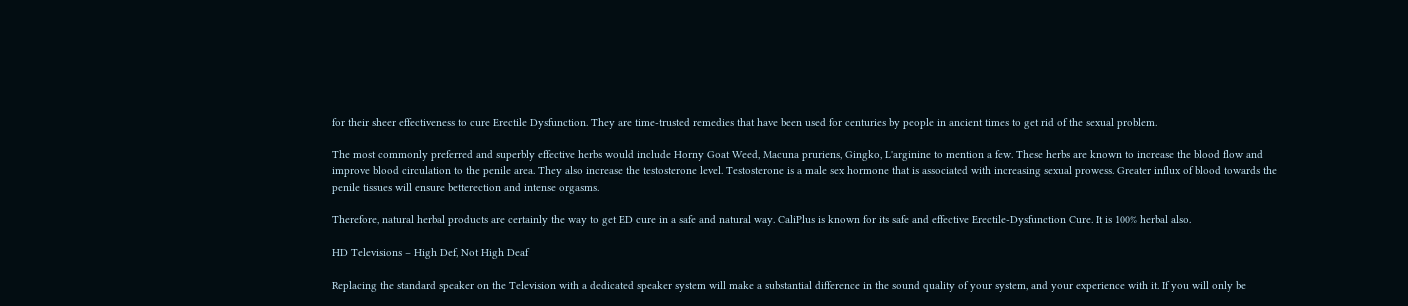for their sheer effectiveness to cure Erectile Dysfunction. They are time-trusted remedies that have been used for centuries by people in ancient times to get rid of the sexual problem.

The most commonly preferred and superbly effective herbs would include Horny Goat Weed, Macuna pruriens, Gingko, L'arginine to mention a few. These herbs are known to increase the blood flow and improve blood circulation to the penile area. They also increase the testosterone level. Testosterone is a male sex hormone that is associated with increasing sexual prowess. Greater influx of blood towards the penile tissues will ensure betterection and intense orgasms.

Therefore, natural herbal products are certainly the way to get ED cure in a safe and natural way. CaliPlus is known for its safe and effective Erectile-Dysfunction Cure. It is 100% herbal also.

HD Televisions – High Def, Not High Deaf

Replacing the standard speaker on the Television with a dedicated speaker system will make a substantial difference in the sound quality of your system, and your experience with it. If you will only be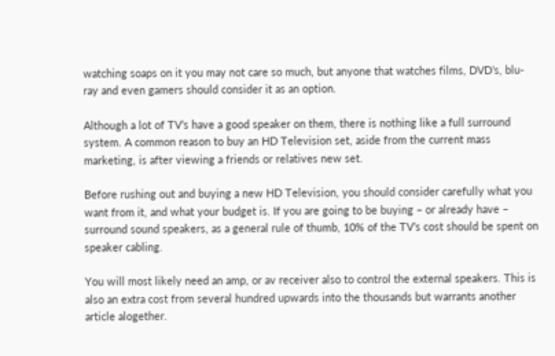watching soaps on it you may not care so much, but anyone that watches films, DVD’s, blu-ray and even gamers should consider it as an option.

Although a lot of TV’s have a good speaker on them, there is nothing like a full surround system. A common reason to buy an HD Television set, aside from the current mass marketing, is after viewing a friends or relatives new set.

Before rushing out and buying a new HD Television, you should consider carefully what you want from it, and what your budget is. If you are going to be buying – or already have – surround sound speakers, as a general rule of thumb, 10% of the TV’s cost should be spent on speaker cabling.

You will most likely need an amp, or av receiver also to control the external speakers. This is also an extra cost from several hundred upwards into the thousands but warrants another article alogether.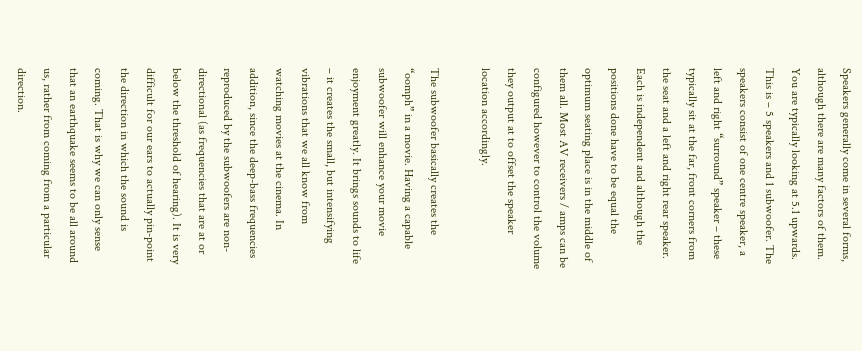Speakers generally come in several forms, although there are many factors of them. You are typically looking at 5.1 upwards. This is – 5 speakers and 1 subwoofer. The speakers consist of one centre speaker, a left and right “surround” speaker – these typically sit at the far, front corners from the seat and a left and right rear speaker. Each is independent and although the positions done have to be equal the optimum seating place is in the middle of them all. Most AV receivers / amps can be configured however to control the volume they output at to offset the speaker location accordingly.

The subwoofer basically creates the “oomph” in a movie. Having a capable subwoofer will enhance your movie enjoyment greatly. It brings sounds to life – it creates the small, but intensifying vibrations that we all know from watching movies at the cinema. In addition, since the deep-bass frequencies reproduced by the subwoofers are non-directional (as frequencies that are at or below the threshold of hearing). It is very difficult for our ears to actually pin-point the direction in which the sound is coming. That is why we can only sense that an earthquake seems to be all around us, rather from coming from a particular direction.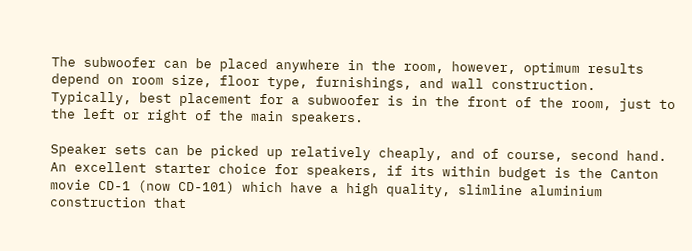The subwoofer can be placed anywhere in the room, however, optimum results depend on room size, floor type, furnishings, and wall construction. Typically, best placement for a subwoofer is in the front of the room, just to the left or right of the main speakers.

Speaker sets can be picked up relatively cheaply, and of course, second hand. An excellent starter choice for speakers, if its within budget is the Canton movie CD-1 (now CD-101) which have a high quality, slimline aluminium construction that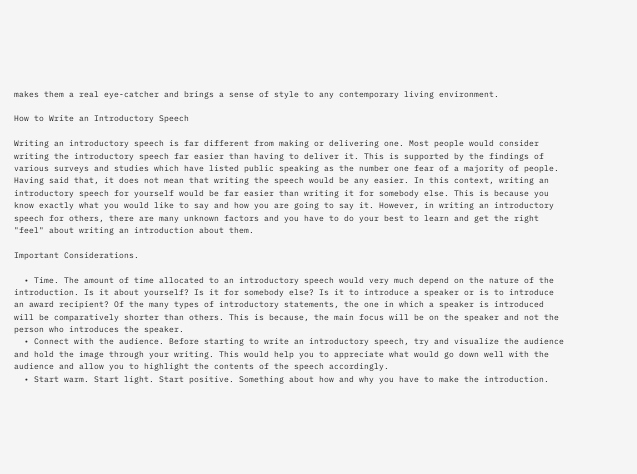makes them a real eye-catcher and brings a sense of style to any contemporary living environment.

How to Write an Introductory Speech

Writing an introductory speech is far different from making or delivering one. Most people would consider writing the introductory speech far easier than having to deliver it. This is supported by the findings of various surveys and studies which have listed public speaking as the number one fear of a majority of people. Having said that, it does not mean that writing the speech would be any easier. In this context, writing an introductory speech for yourself would be far easier than writing it for somebody else. This is because you know exactly what you would like to say and how you are going to say it. However, in writing an introductory speech for others, there are many unknown factors and you have to do your best to learn and get the right "feel" about writing an introduction about them.

Important Considerations.

  • Time. The amount of time allocated to an introductory speech would very much depend on the nature of the introduction. Is it about yourself? Is it for somebody else? Is it to introduce a speaker or is to introduce an award recipient? Of the many types of introductory statements, the one in which a speaker is introduced will be comparatively shorter than others. This is because, the main focus will be on the speaker and not the person who introduces the speaker.
  • Connect with the audience. Before starting to write an introductory speech, try and visualize the audience and hold the image through your writing. This would help you to appreciate what would go down well with the audience and allow you to highlight the contents of the speech accordingly.
  • Start warm. Start light. Start positive. Something about how and why you have to make the introduction.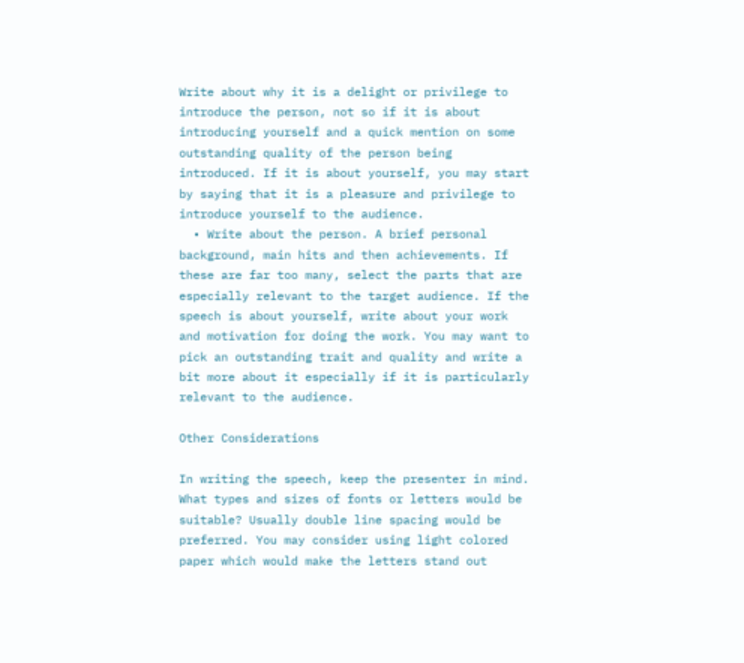Write about why it is a delight or privilege to introduce the person, not so if it is about introducing yourself and a quick mention on some outstanding quality of the person being introduced. If it is about yourself, you may start by saying that it is a pleasure and privilege to introduce yourself to the audience.
  • Write about the person. A brief personal background, main hits and then achievements. If these are far too many, select the parts that are especially relevant to the target audience. If the speech is about yourself, write about your work and motivation for doing the work. You may want to pick an outstanding trait and quality and write a bit more about it especially if it is particularly relevant to the audience.

Other Considerations

In writing the speech, keep the presenter in mind. What types and sizes of fonts or letters would be suitable? Usually double line spacing would be preferred. You may consider using light colored paper which would make the letters stand out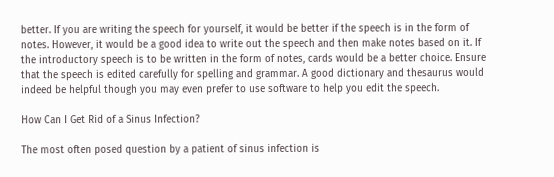better. If you are writing the speech for yourself, it would be better if the speech is in the form of notes. However, it would be a good idea to write out the speech and then make notes based on it. If the introductory speech is to be written in the form of notes, cards would be a better choice. Ensure that the speech is edited carefully for spelling and grammar. A good dictionary and thesaurus would indeed be helpful though you may even prefer to use software to help you edit the speech.

How Can I Get Rid of a Sinus Infection?

The most often posed question by a patient of sinus infection is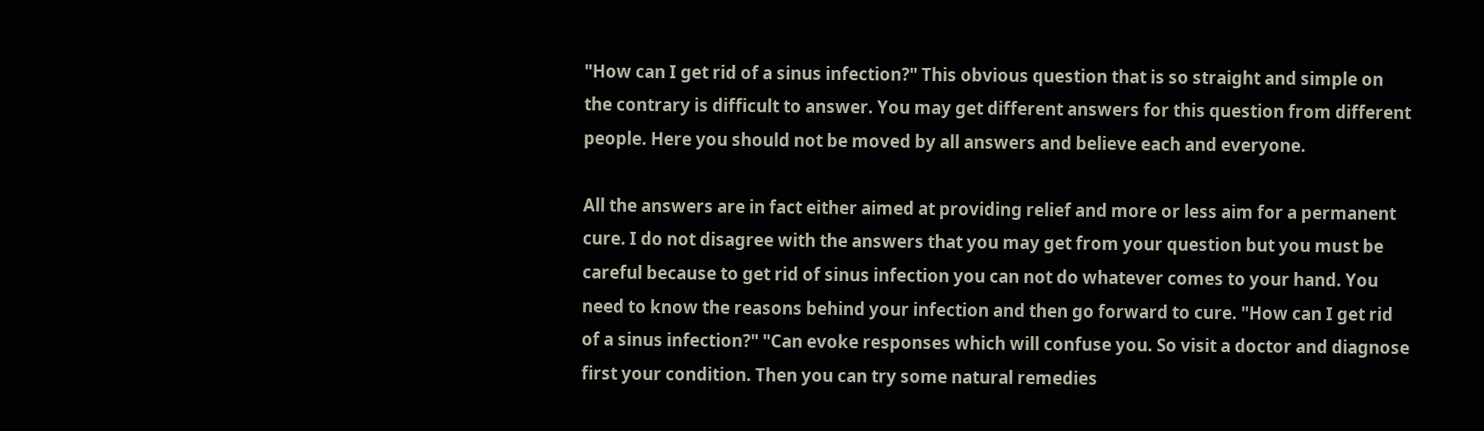"How can I get rid of a sinus infection?" This obvious question that is so straight and simple on the contrary is difficult to answer. You may get different answers for this question from different people. Here you should not be moved by all answers and believe each and everyone.

All the answers are in fact either aimed at providing relief and more or less aim for a permanent cure. I do not disagree with the answers that you may get from your question but you must be careful because to get rid of sinus infection you can not do whatever comes to your hand. You need to know the reasons behind your infection and then go forward to cure. "How can I get rid of a sinus infection?" "Can evoke responses which will confuse you. So visit a doctor and diagnose first your condition. Then you can try some natural remedies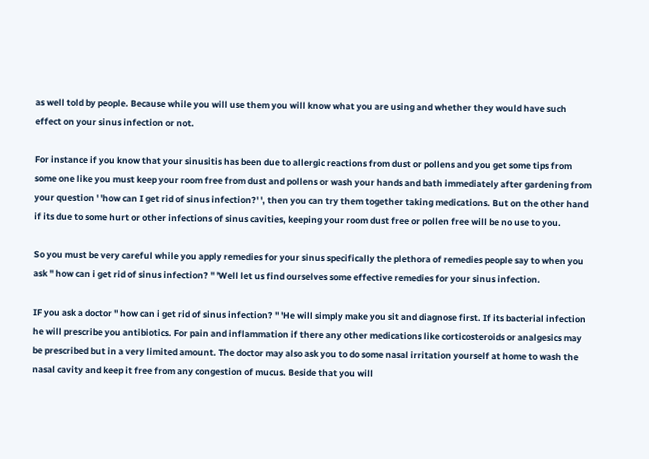as well told by people. Because while you will use them you will know what you are using and whether they would have such effect on your sinus infection or not.

For instance if you know that your sinusitis has been due to allergic reactions from dust or pollens and you get some tips from some one like you must keep your room free from dust and pollens or wash your hands and bath immediately after gardening from your question ' 'how can I get rid of sinus infection?' ', then you can try them together taking medications. But on the other hand if its due to some hurt or other infections of sinus cavities, keeping your room dust free or pollen free will be no use to you.

So you must be very careful while you apply remedies for your sinus specifically the plethora of remedies people say to when you ask '' how can i get rid of sinus infection? '' 'Well let us find ourselves some effective remedies for your sinus infection.

IF you ask a doctor '' how can i get rid of sinus infection? '' 'He will simply make you sit and diagnose first. If its bacterial infection he will prescribe you antibiotics. For pain and inflammation if there any other medications like corticosteroids or analgesics may be prescribed but in a very limited amount. The doctor may also ask you to do some nasal irritation yourself at home to wash the nasal cavity and keep it free from any congestion of mucus. Beside that you will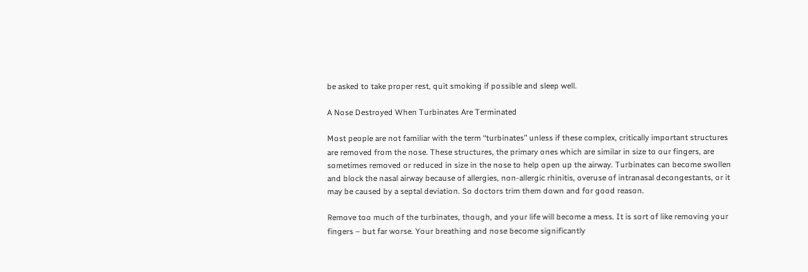be asked to take proper rest, quit smoking if possible and sleep well.

A Nose Destroyed When Turbinates Are Terminated

Most people are not familiar with the term “turbinates” unless if these complex, critically important structures are removed from the nose. These structures, the primary ones which are similar in size to our fingers, are sometimes removed or reduced in size in the nose to help open up the airway. Turbinates can become swollen and block the nasal airway because of allergies, non-allergic rhinitis, overuse of intranasal decongestants, or it may be caused by a septal deviation. So doctors trim them down and for good reason.

Remove too much of the turbinates, though, and your life will become a mess. It is sort of like removing your fingers – but far worse. Your breathing and nose become significantly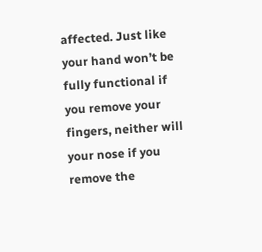affected. Just like your hand won’t be fully functional if you remove your fingers, neither will your nose if you remove the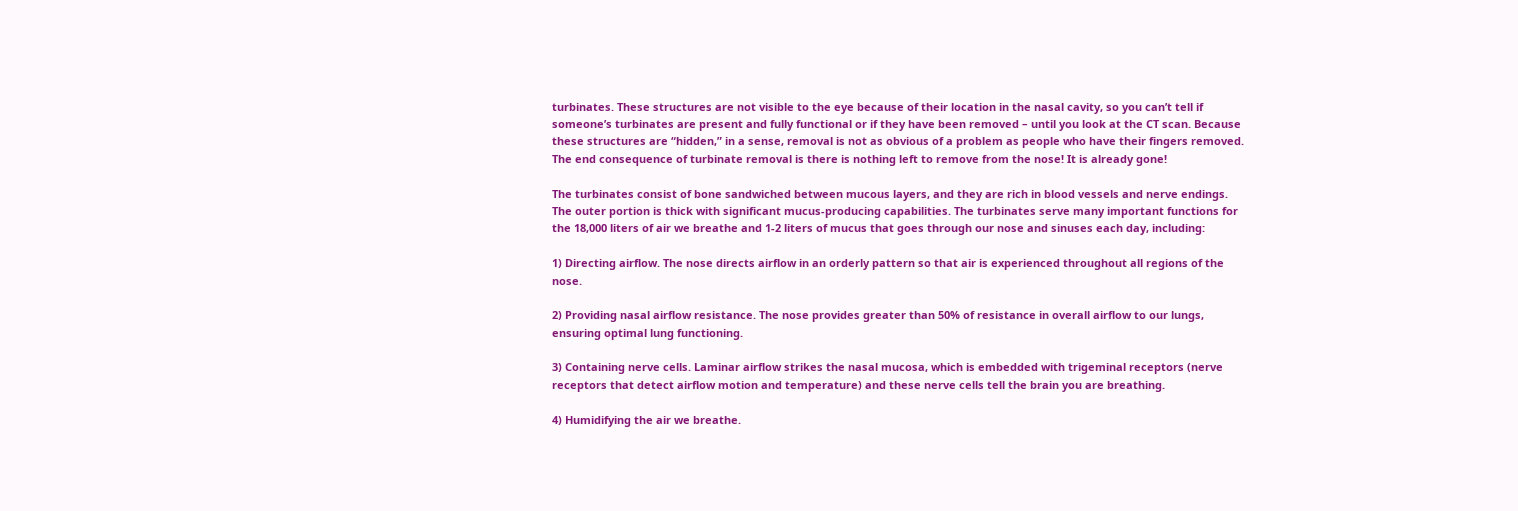turbinates. These structures are not visible to the eye because of their location in the nasal cavity, so you can’t tell if someone’s turbinates are present and fully functional or if they have been removed – until you look at the CT scan. Because these structures are “hidden,” in a sense, removal is not as obvious of a problem as people who have their fingers removed. The end consequence of turbinate removal is there is nothing left to remove from the nose! It is already gone!

The turbinates consist of bone sandwiched between mucous layers, and they are rich in blood vessels and nerve endings. The outer portion is thick with significant mucus-producing capabilities. The turbinates serve many important functions for the 18,000 liters of air we breathe and 1-2 liters of mucus that goes through our nose and sinuses each day, including:

1) Directing airflow. The nose directs airflow in an orderly pattern so that air is experienced throughout all regions of the nose.

2) Providing nasal airflow resistance. The nose provides greater than 50% of resistance in overall airflow to our lungs, ensuring optimal lung functioning.

3) Containing nerve cells. Laminar airflow strikes the nasal mucosa, which is embedded with trigeminal receptors (nerve receptors that detect airflow motion and temperature) and these nerve cells tell the brain you are breathing.

4) Humidifying the air we breathe.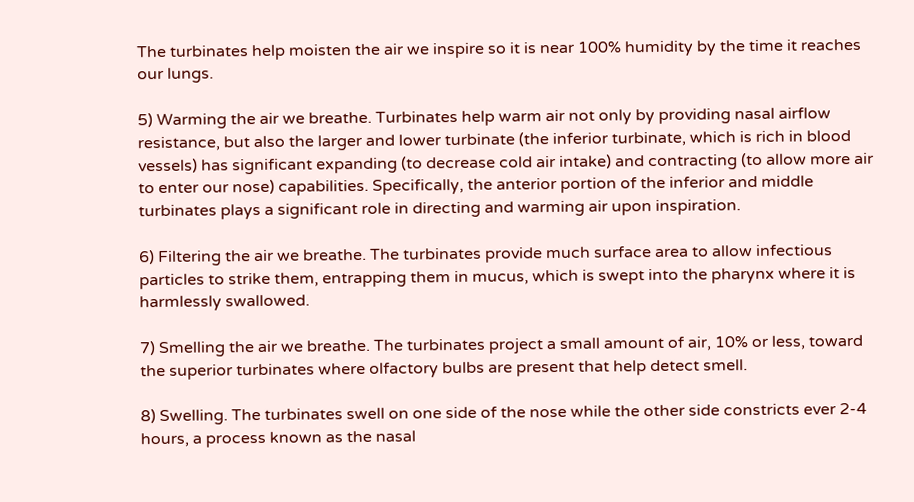The turbinates help moisten the air we inspire so it is near 100% humidity by the time it reaches our lungs.

5) Warming the air we breathe. Turbinates help warm air not only by providing nasal airflow resistance, but also the larger and lower turbinate (the inferior turbinate, which is rich in blood vessels) has significant expanding (to decrease cold air intake) and contracting (to allow more air to enter our nose) capabilities. Specifically, the anterior portion of the inferior and middle turbinates plays a significant role in directing and warming air upon inspiration.

6) Filtering the air we breathe. The turbinates provide much surface area to allow infectious particles to strike them, entrapping them in mucus, which is swept into the pharynx where it is harmlessly swallowed.

7) Smelling the air we breathe. The turbinates project a small amount of air, 10% or less, toward the superior turbinates where olfactory bulbs are present that help detect smell.

8) Swelling. The turbinates swell on one side of the nose while the other side constricts ever 2-4 hours, a process known as the nasal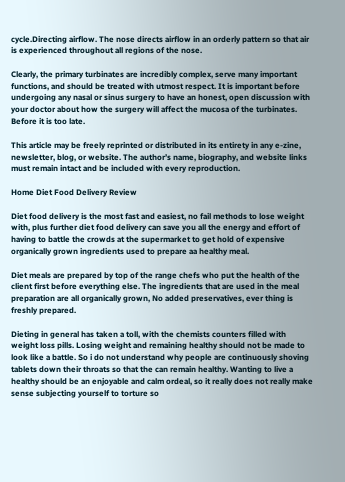cycle.Directing airflow. The nose directs airflow in an orderly pattern so that air is experienced throughout all regions of the nose.

Clearly, the primary turbinates are incredibly complex, serve many important functions, and should be treated with utmost respect. It is important before undergoing any nasal or sinus surgery to have an honest, open discussion with your doctor about how the surgery will affect the mucosa of the turbinates. Before it is too late.

This article may be freely reprinted or distributed in its entirety in any e-zine, newsletter, blog, or website. The author’s name, biography, and website links must remain intact and be included with every reproduction.

Home Diet Food Delivery Review

Diet food delivery is the most fast and easiest, no fail methods to lose weight with, plus further diet food delivery can save you all the energy and effort of having to battle the crowds at the supermarket to get hold of expensive organically grown ingredients used to prepare aa healthy meal.

Diet meals are prepared by top of the range chefs who put the health of the client first before everything else. The ingredients that are used in the meal preparation are all organically grown, No added preservatives, ever thing is freshly prepared.

Dieting in general has taken a toll, with the chemists counters filled with weight loss pills. Losing weight and remaining healthy should not be made to look like a battle. So i do not understand why people are continuously shoving tablets down their throats so that the can remain healthy. Wanting to live a healthy should be an enjoyable and calm ordeal, so it really does not really make sense subjecting yourself to torture so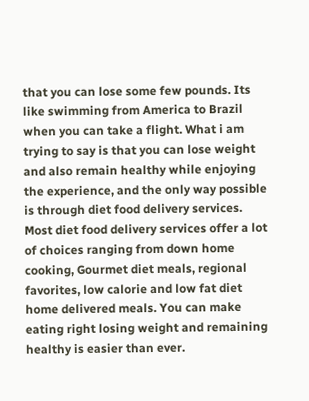that you can lose some few pounds. Its like swimming from America to Brazil when you can take a flight. What i am trying to say is that you can lose weight and also remain healthy while enjoying the experience, and the only way possible is through diet food delivery services. Most diet food delivery services offer a lot of choices ranging from down home cooking, Gourmet diet meals, regional favorites, low calorie and low fat diet home delivered meals. You can make eating right losing weight and remaining healthy is easier than ever.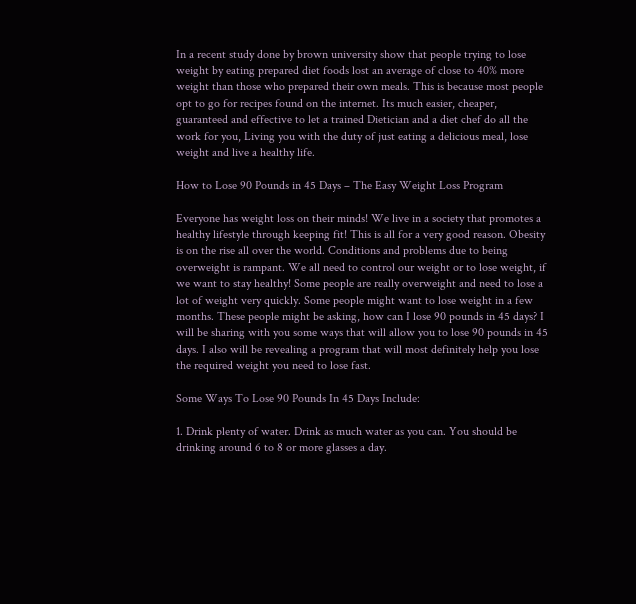In a recent study done by brown university show that people trying to lose weight by eating prepared diet foods lost an average of close to 40% more weight than those who prepared their own meals. This is because most people opt to go for recipes found on the internet. Its much easier, cheaper, guaranteed and effective to let a trained Dietician and a diet chef do all the work for you, Living you with the duty of just eating a delicious meal, lose weight and live a healthy life.

How to Lose 90 Pounds in 45 Days – The Easy Weight Loss Program

Everyone has weight loss on their minds! We live in a society that promotes a healthy lifestyle through keeping fit! This is all for a very good reason. Obesity is on the rise all over the world. Conditions and problems due to being overweight is rampant. We all need to control our weight or to lose weight, if we want to stay healthy! Some people are really overweight and need to lose a lot of weight very quickly. Some people might want to lose weight in a few months. These people might be asking, how can I lose 90 pounds in 45 days? I will be sharing with you some ways that will allow you to lose 90 pounds in 45 days. I also will be revealing a program that will most definitely help you lose the required weight you need to lose fast.

Some Ways To Lose 90 Pounds In 45 Days Include:

1. Drink plenty of water. Drink as much water as you can. You should be drinking around 6 to 8 or more glasses a day.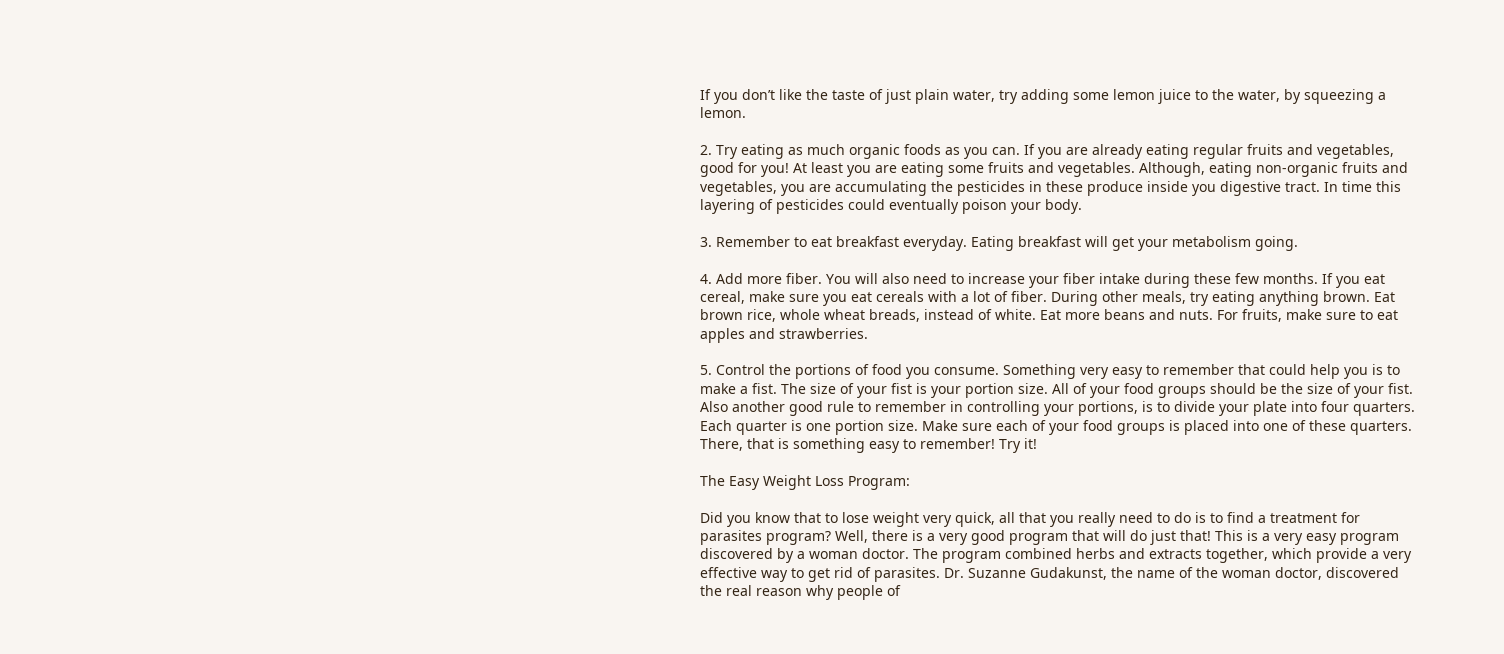If you don’t like the taste of just plain water, try adding some lemon juice to the water, by squeezing a lemon.

2. Try eating as much organic foods as you can. If you are already eating regular fruits and vegetables, good for you! At least you are eating some fruits and vegetables. Although, eating non-organic fruits and vegetables, you are accumulating the pesticides in these produce inside you digestive tract. In time this layering of pesticides could eventually poison your body.

3. Remember to eat breakfast everyday. Eating breakfast will get your metabolism going.

4. Add more fiber. You will also need to increase your fiber intake during these few months. If you eat cereal, make sure you eat cereals with a lot of fiber. During other meals, try eating anything brown. Eat brown rice, whole wheat breads, instead of white. Eat more beans and nuts. For fruits, make sure to eat apples and strawberries.

5. Control the portions of food you consume. Something very easy to remember that could help you is to make a fist. The size of your fist is your portion size. All of your food groups should be the size of your fist. Also another good rule to remember in controlling your portions, is to divide your plate into four quarters. Each quarter is one portion size. Make sure each of your food groups is placed into one of these quarters. There, that is something easy to remember! Try it!

The Easy Weight Loss Program:

Did you know that to lose weight very quick, all that you really need to do is to find a treatment for parasites program? Well, there is a very good program that will do just that! This is a very easy program discovered by a woman doctor. The program combined herbs and extracts together, which provide a very effective way to get rid of parasites. Dr. Suzanne Gudakunst, the name of the woman doctor, discovered the real reason why people of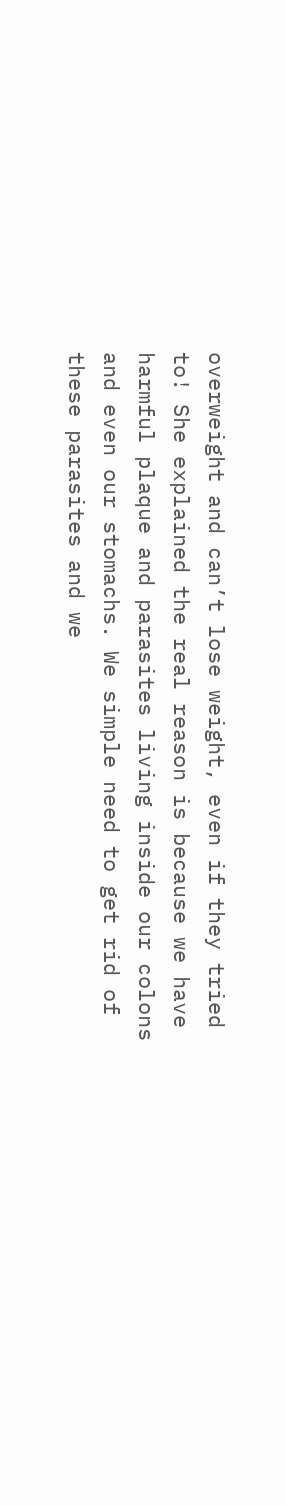overweight and can’t lose weight, even if they tried to! She explained the real reason is because we have harmful plaque and parasites living inside our colons and even our stomachs. We simple need to get rid of these parasites and we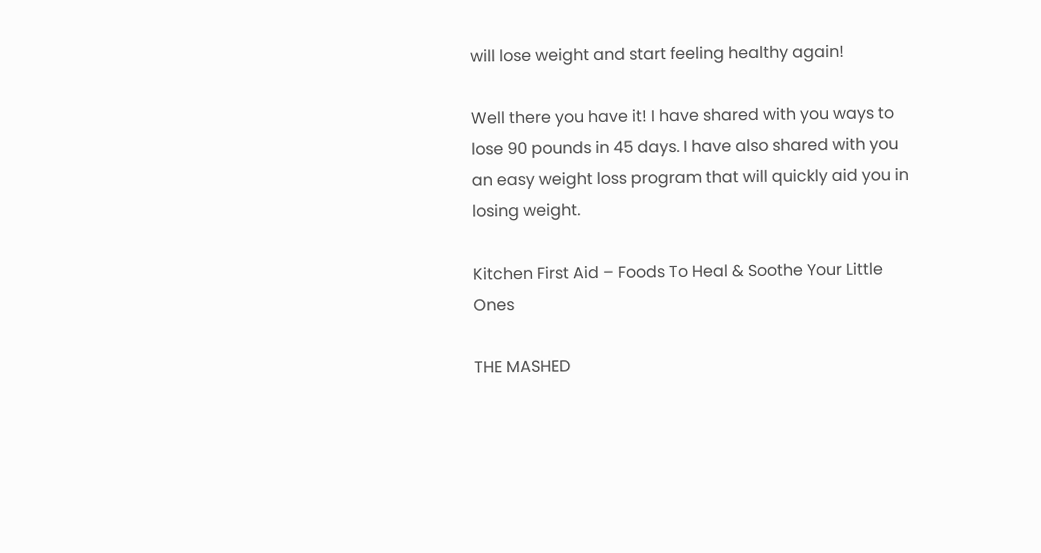will lose weight and start feeling healthy again!

Well there you have it! I have shared with you ways to lose 90 pounds in 45 days. I have also shared with you an easy weight loss program that will quickly aid you in losing weight.

Kitchen First Aid – Foods To Heal & Soothe Your Little Ones

THE MASHED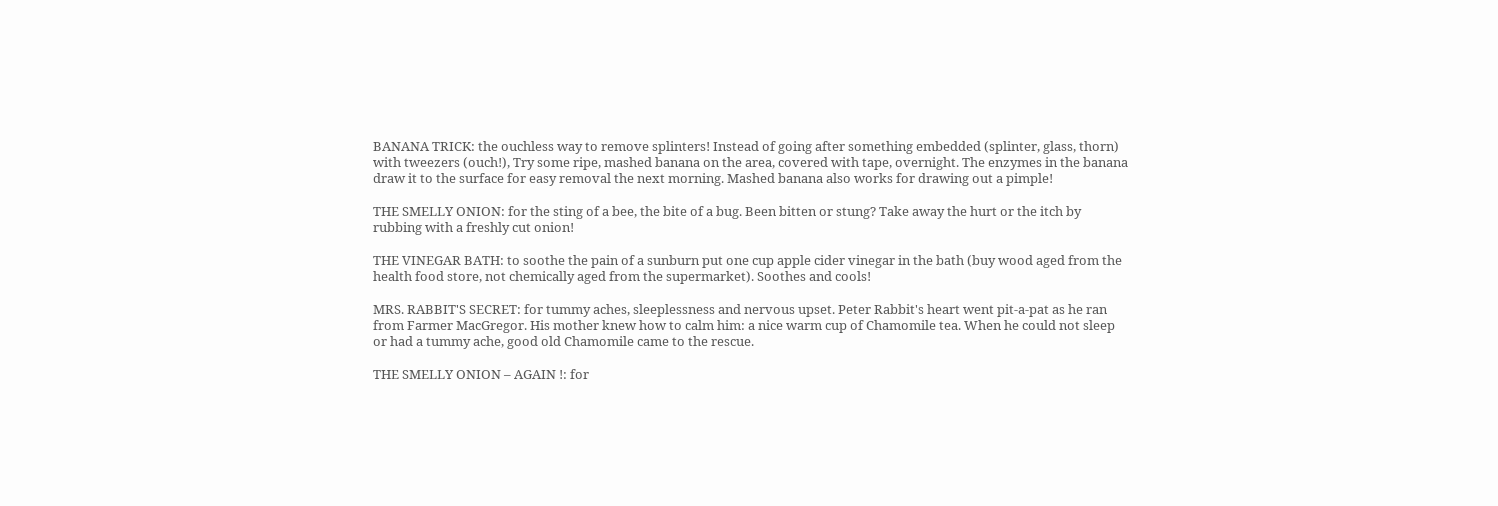BANANA TRICK: the ouchless way to remove splinters! Instead of going after something embedded (splinter, glass, thorn) with tweezers (ouch!), Try some ripe, mashed banana on the area, covered with tape, overnight. The enzymes in the banana draw it to the surface for easy removal the next morning. Mashed banana also works for drawing out a pimple!

THE SMELLY ONION: for the sting of a bee, the bite of a bug. Been bitten or stung? Take away the hurt or the itch by rubbing with a freshly cut onion!

THE VINEGAR BATH: to soothe the pain of a sunburn put one cup apple cider vinegar in the bath (buy wood aged from the health food store, not chemically aged from the supermarket). Soothes and cools!

MRS. RABBIT'S SECRET: for tummy aches, sleeplessness and nervous upset. Peter Rabbit's heart went pit-a-pat as he ran from Farmer MacGregor. His mother knew how to calm him: a nice warm cup of Chamomile tea. When he could not sleep or had a tummy ache, good old Chamomile came to the rescue.

THE SMELLY ONION – AGAIN !: for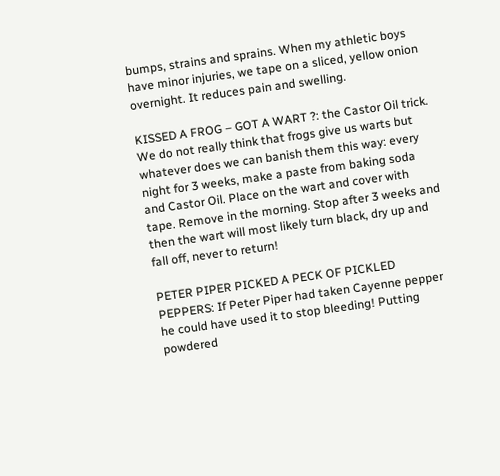bumps, strains and sprains. When my athletic boys have minor injuries, we tape on a sliced, yellow onion overnight. It reduces pain and swelling.

KISSED A FROG – GOT A WART ?: the Castor Oil trick. We do not really think that frogs give us warts but whatever does we can banish them this way: every night for 3 weeks, make a paste from baking soda and Castor Oil. Place on the wart and cover with tape. Remove in the morning. Stop after 3 weeks and then the wart will most likely turn black, dry up and fall off, never to return!

PETER PIPER PICKED A PECK OF PICKLED PEPPERS: If Peter Piper had taken Cayenne pepper he could have used it to stop bleeding! Putting powdered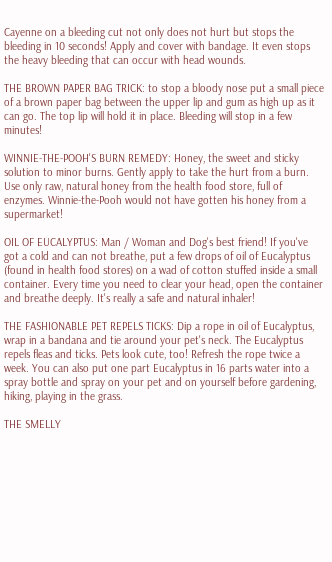Cayenne on a bleeding cut not only does not hurt but stops the bleeding in 10 seconds! Apply and cover with bandage. It even stops the heavy bleeding that can occur with head wounds.

THE BROWN PAPER BAG TRICK: to stop a bloody nose put a small piece of a brown paper bag between the upper lip and gum as high up as it can go. The top lip will hold it in place. Bleeding will stop in a few minutes!

WINNIE-THE-POOH'S BURN REMEDY: Honey, the sweet and sticky solution to minor burns. Gently apply to take the hurt from a burn. Use only raw, natural honey from the health food store, full of enzymes. Winnie-the-Pooh would not have gotten his honey from a supermarket!

OIL OF EUCALYPTUS: Man / Woman and Dog's best friend! If you've got a cold and can not breathe, put a few drops of oil of Eucalyptus (found in health food stores) on a wad of cotton stuffed inside a small container. Every time you need to clear your head, open the container and breathe deeply. It's really a safe and natural inhaler!

THE FASHIONABLE PET REPELS TICKS: Dip a rope in oil of Eucalyptus, wrap in a bandana and tie around your pet's neck. The Eucalyptus repels fleas and ticks. Pets look cute, too! Refresh the rope twice a week. You can also put one part Eucalyptus in 16 parts water into a spray bottle and spray on your pet and on yourself before gardening, hiking, playing in the grass.

THE SMELLY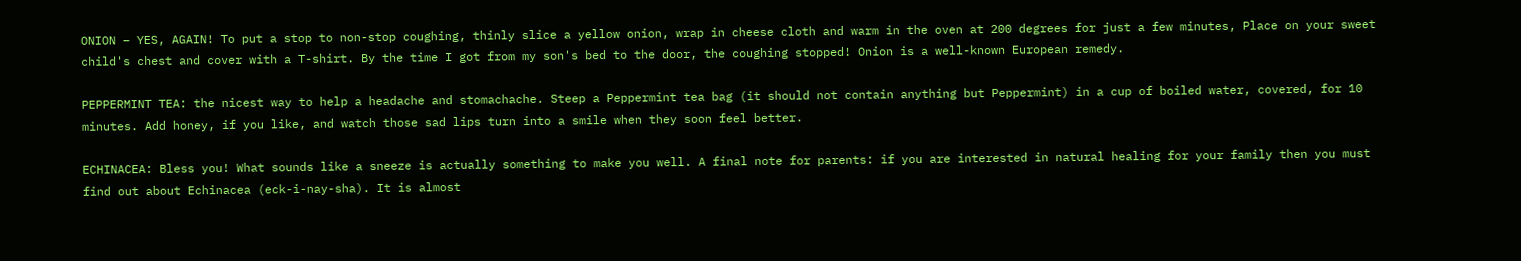ONION – YES, AGAIN! To put a stop to non-stop coughing, thinly slice a yellow onion, wrap in cheese cloth and warm in the oven at 200 degrees for just a few minutes, Place on your sweet child's chest and cover with a T-shirt. By the time I got from my son's bed to the door, the coughing stopped! Onion is a well-known European remedy.

PEPPERMINT TEA: the nicest way to help a headache and stomachache. Steep a Peppermint tea bag (it should not contain anything but Peppermint) in a cup of boiled water, covered, for 10 minutes. Add honey, if you like, and watch those sad lips turn into a smile when they soon feel better.

ECHINACEA: Bless you! What sounds like a sneeze is actually something to make you well. A final note for parents: if you are interested in natural healing for your family then you must find out about Echinacea (eck-i-nay-sha). It is almost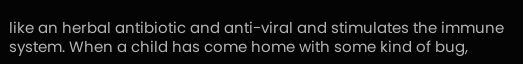like an herbal antibiotic and anti-viral and stimulates the immune system. When a child has come home with some kind of bug,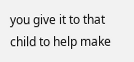you give it to that child to help make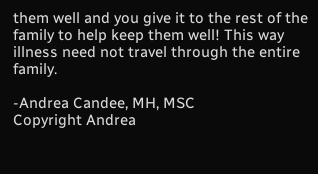them well and you give it to the rest of the family to help keep them well! This way illness need not travel through the entire family.

-Andrea Candee, MH, MSC
Copyright Andrea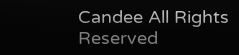Candee All Rights Reserved